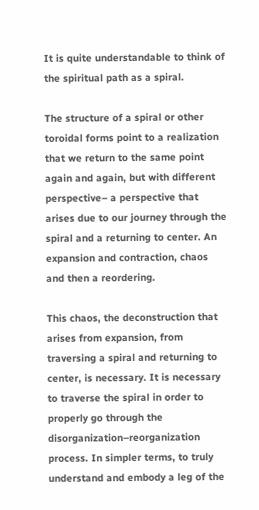It is quite understandable to think of the spiritual path as a spiral.

The structure of a spiral or other toroidal forms point to a realization that we return to the same point again and again, but with different perspective– a perspective that arises due to our journey through the spiral and a returning to center. An expansion and contraction, chaos and then a reordering.

This chaos, the deconstruction that arises from expansion, from traversing a spiral and returning to center, is necessary. It is necessary to traverse the spiral in order to properly go through the disorganization–reorganization process. In simpler terms, to truly understand and embody a leg of the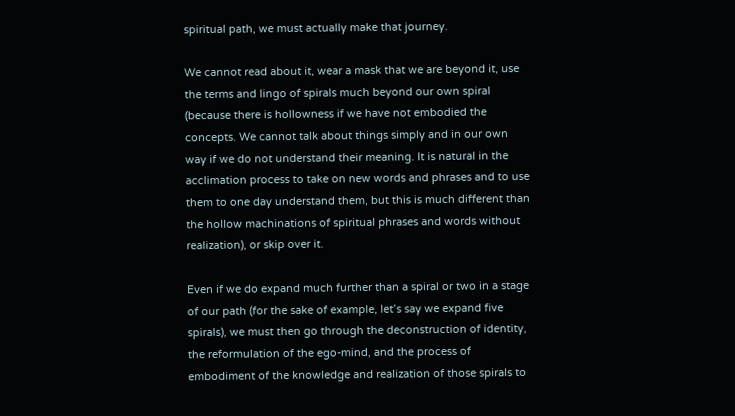spiritual path, we must actually make that journey.

We cannot read about it, wear a mask that we are beyond it, use the terms and lingo of spirals much beyond our own spiral (because there is hollowness if we have not embodied the concepts. We cannot talk about things simply and in our own way if we do not understand their meaning. It is natural in the acclimation process to take on new words and phrases and to use them to one day understand them, but this is much different than the hollow machinations of spiritual phrases and words without realization), or skip over it.

Even if we do expand much further than a spiral or two in a stage of our path (for the sake of example, let’s say we expand five spirals), we must then go through the deconstruction of identity, the reformulation of the ego-mind, and the process of embodiment of the knowledge and realization of those spirals to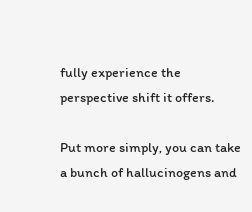fully experience the perspective shift it offers.

Put more simply, you can take a bunch of hallucinogens and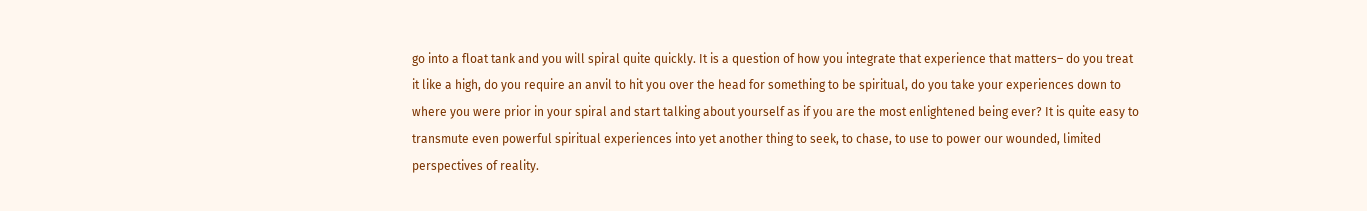go into a float tank and you will spiral quite quickly. It is a question of how you integrate that experience that matters– do you treat it like a high, do you require an anvil to hit you over the head for something to be spiritual, do you take your experiences down to where you were prior in your spiral and start talking about yourself as if you are the most enlightened being ever? It is quite easy to transmute even powerful spiritual experiences into yet another thing to seek, to chase, to use to power our wounded, limited perspectives of reality.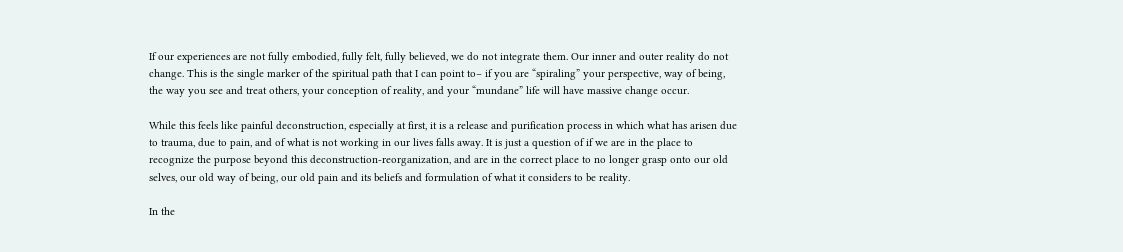If our experiences are not fully embodied, fully felt, fully believed, we do not integrate them. Our inner and outer reality do not change. This is the single marker of the spiritual path that I can point to– if you are “spiraling” your perspective, way of being, the way you see and treat others, your conception of reality, and your “mundane” life will have massive change occur.

While this feels like painful deconstruction, especially at first, it is a release and purification process in which what has arisen due to trauma, due to pain, and of what is not working in our lives falls away. It is just a question of if we are in the place to recognize the purpose beyond this deconstruction-reorganization, and are in the correct place to no longer grasp onto our old selves, our old way of being, our old pain and its beliefs and formulation of what it considers to be reality.

In the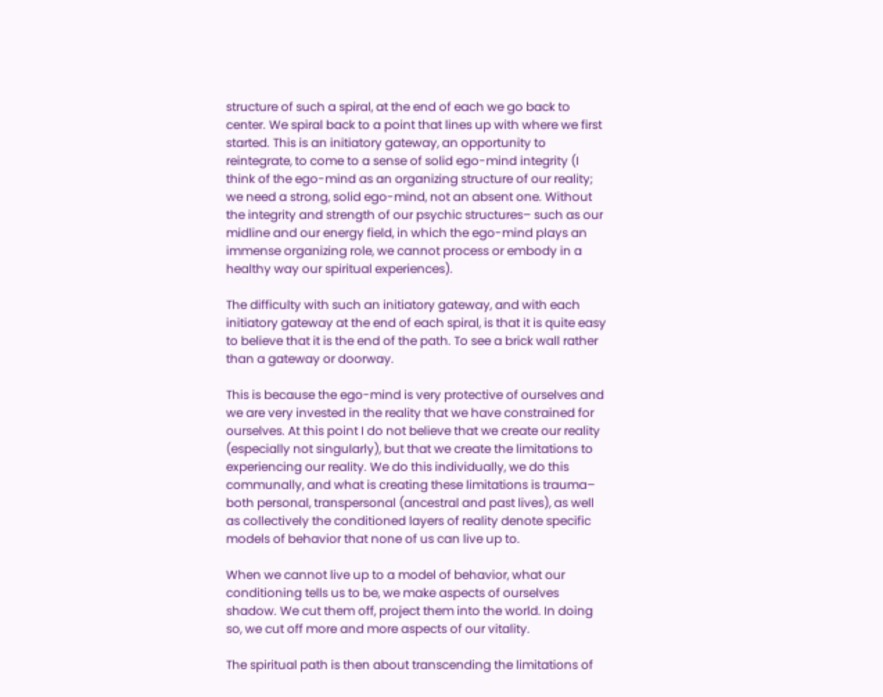structure of such a spiral, at the end of each we go back to center. We spiral back to a point that lines up with where we first started. This is an initiatory gateway, an opportunity to reintegrate, to come to a sense of solid ego-mind integrity (I think of the ego-mind as an organizing structure of our reality; we need a strong, solid ego-mind, not an absent one. Without the integrity and strength of our psychic structures– such as our midline and our energy field, in which the ego-mind plays an immense organizing role, we cannot process or embody in a healthy way our spiritual experiences).

The difficulty with such an initiatory gateway, and with each initiatory gateway at the end of each spiral, is that it is quite easy to believe that it is the end of the path. To see a brick wall rather than a gateway or doorway.

This is because the ego-mind is very protective of ourselves and we are very invested in the reality that we have constrained for ourselves. At this point I do not believe that we create our reality (especially not singularly), but that we create the limitations to experiencing our reality. We do this individually, we do this communally, and what is creating these limitations is trauma– both personal, transpersonal (ancestral and past lives), as well as collectively the conditioned layers of reality denote specific models of behavior that none of us can live up to.

When we cannot live up to a model of behavior, what our conditioning tells us to be, we make aspects of ourselves shadow. We cut them off, project them into the world. In doing so, we cut off more and more aspects of our vitality.

The spiritual path is then about transcending the limitations of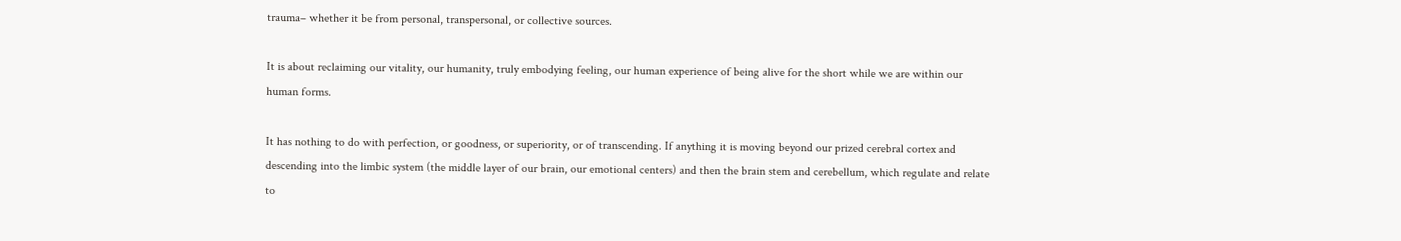trauma– whether it be from personal, transpersonal, or collective sources.

It is about reclaiming our vitality, our humanity, truly embodying feeling, our human experience of being alive for the short while we are within our human forms.

It has nothing to do with perfection, or goodness, or superiority, or of transcending. If anything it is moving beyond our prized cerebral cortex and descending into the limbic system (the middle layer of our brain, our emotional centers) and then the brain stem and cerebellum, which regulate and relate to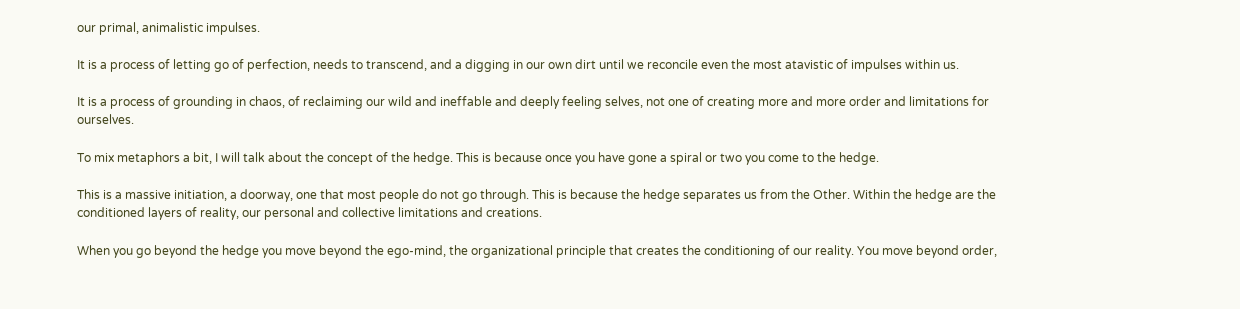our primal, animalistic impulses.

It is a process of letting go of perfection, needs to transcend, and a digging in our own dirt until we reconcile even the most atavistic of impulses within us.

It is a process of grounding in chaos, of reclaiming our wild and ineffable and deeply feeling selves, not one of creating more and more order and limitations for ourselves.

To mix metaphors a bit, I will talk about the concept of the hedge. This is because once you have gone a spiral or two you come to the hedge.

This is a massive initiation, a doorway, one that most people do not go through. This is because the hedge separates us from the Other. Within the hedge are the conditioned layers of reality, our personal and collective limitations and creations.

When you go beyond the hedge you move beyond the ego-mind, the organizational principle that creates the conditioning of our reality. You move beyond order,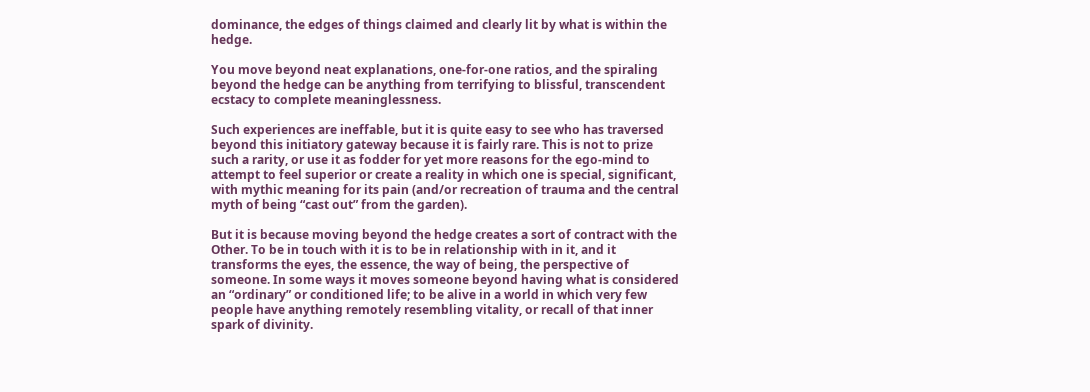dominance, the edges of things claimed and clearly lit by what is within the hedge.

You move beyond neat explanations, one-for-one ratios, and the spiraling beyond the hedge can be anything from terrifying to blissful, transcendent ecstacy to complete meaninglessness.

Such experiences are ineffable, but it is quite easy to see who has traversed beyond this initiatory gateway because it is fairly rare. This is not to prize such a rarity, or use it as fodder for yet more reasons for the ego-mind to attempt to feel superior or create a reality in which one is special, significant, with mythic meaning for its pain (and/or recreation of trauma and the central myth of being “cast out” from the garden).

But it is because moving beyond the hedge creates a sort of contract with the Other. To be in touch with it is to be in relationship with in it, and it transforms the eyes, the essence, the way of being, the perspective of someone. In some ways it moves someone beyond having what is considered an “ordinary” or conditioned life; to be alive in a world in which very few people have anything remotely resembling vitality, or recall of that inner spark of divinity.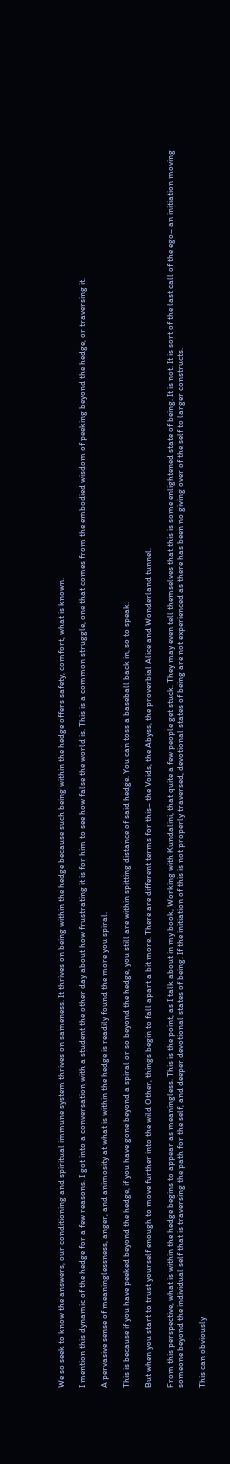We so seek to know the answers, our conditioning and spiritual immune system thrives on sameness. It thrives on being within the hedge because such being within the hedge offers safety, comfort, what is known.

I mention this dynamic of the hedge for a few reasons. I got into a conversation with a student the other day about how frustrating it is for him to see how false the world is. This is a common struggle, one that comes from the embodied wisdom of peeking beyond the hedge, or traversing it.

A pervasive sense of meaninglessness, anger, and animosity at what is within the hedge is readily found the more you spiral.

This is because if you have peeked beyond the hedge, if you have gone beyond a spiral or so beyond the hedge, you still are within spitting distance of said hedge. You can toss a baseball back in, so to speak.

But when you start to trust yourself enough to move further into the wild Other, things begin to fall apart a bit more. There are different terms for this– the Voids, the Abyss, the proverbial Alice and Wonderland tunnel.

From this perspective, what is within the hedge begins to appear as meaningless. This is the point, as I talk about in my book, Working with Kundalini, that quite a few people get stuck. They may even tell themselves that this is some enlightened state of being. It is not. It is sort of the last call of the ego– an initiation moving someone beyond the individual self that is traversing the path for the self, and deeper devotional states of being. If the initiation of this is not properly traversed, devotional states of being are not experienced as there has been no giving over of the self to larger constructs.

This can obviously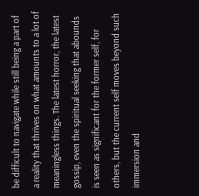be difficult to navigate while still being a part of a reality that thrives on what amounts to a lot of meaningless things. The latest horror, the latest gossip, even the spiritual seeking that abounds is seen as significant for the former self, for others, but the current self moves beyond such immersion and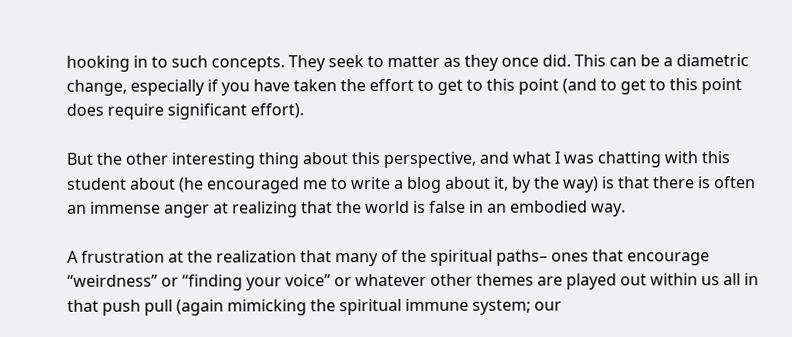hooking in to such concepts. They seek to matter as they once did. This can be a diametric change, especially if you have taken the effort to get to this point (and to get to this point does require significant effort).

But the other interesting thing about this perspective, and what I was chatting with this student about (he encouraged me to write a blog about it, by the way) is that there is often an immense anger at realizing that the world is false in an embodied way.

A frustration at the realization that many of the spiritual paths– ones that encourage “weirdness” or “finding your voice” or whatever other themes are played out within us all in that push pull (again mimicking the spiritual immune system; our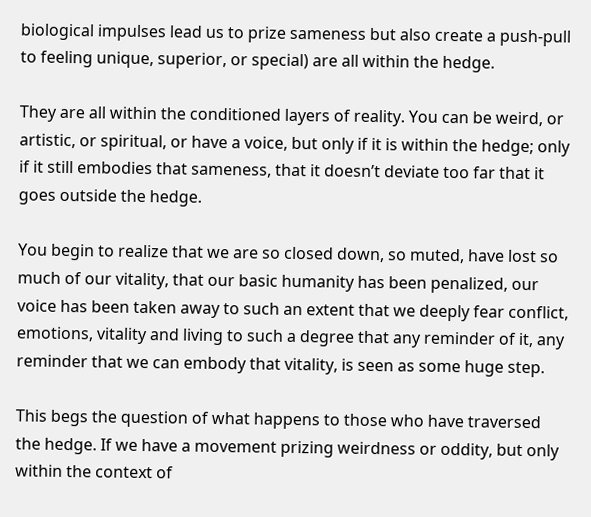biological impulses lead us to prize sameness but also create a push-pull to feeling unique, superior, or special) are all within the hedge.

They are all within the conditioned layers of reality. You can be weird, or artistic, or spiritual, or have a voice, but only if it is within the hedge; only if it still embodies that sameness, that it doesn’t deviate too far that it goes outside the hedge.

You begin to realize that we are so closed down, so muted, have lost so much of our vitality, that our basic humanity has been penalized, our voice has been taken away to such an extent that we deeply fear conflict, emotions, vitality and living to such a degree that any reminder of it, any reminder that we can embody that vitality, is seen as some huge step.

This begs the question of what happens to those who have traversed the hedge. If we have a movement prizing weirdness or oddity, but only within the context of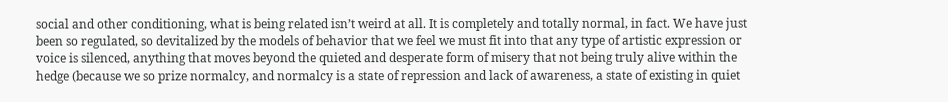social and other conditioning, what is being related isn’t weird at all. It is completely and totally normal, in fact. We have just been so regulated, so devitalized by the models of behavior that we feel we must fit into that any type of artistic expression or voice is silenced, anything that moves beyond the quieted and desperate form of misery that not being truly alive within the hedge (because we so prize normalcy, and normalcy is a state of repression and lack of awareness, a state of existing in quiet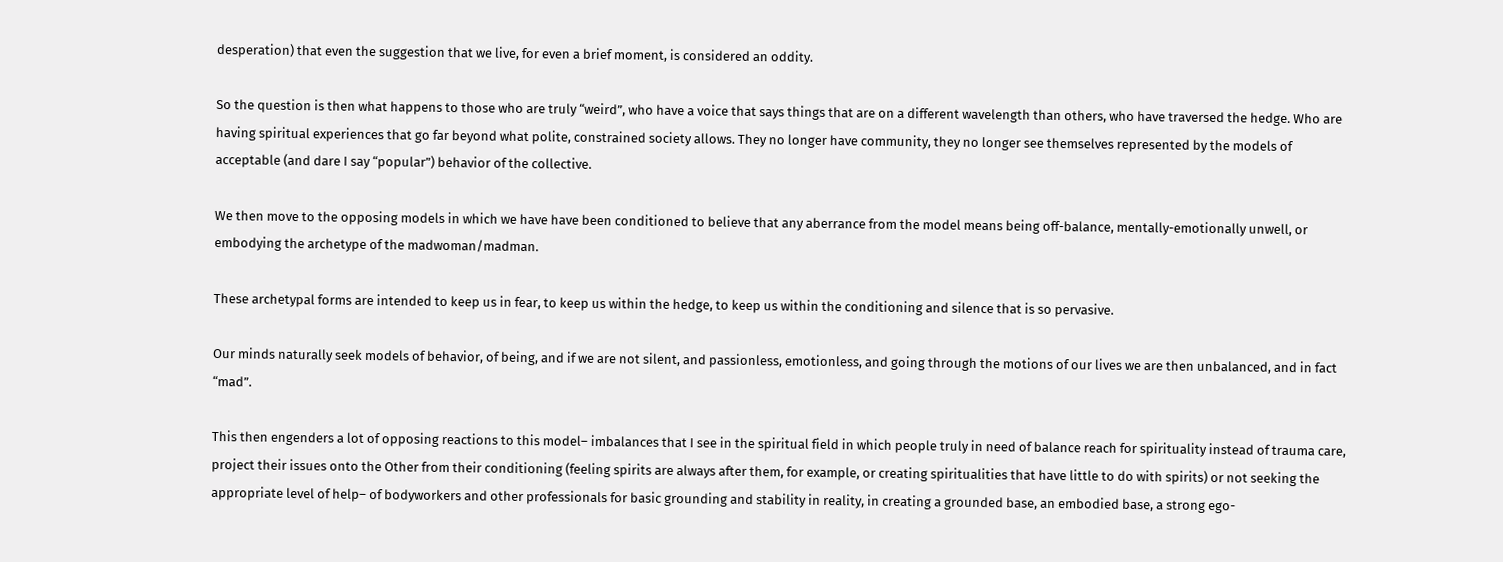desperation) that even the suggestion that we live, for even a brief moment, is considered an oddity.

So the question is then what happens to those who are truly “weird”, who have a voice that says things that are on a different wavelength than others, who have traversed the hedge. Who are having spiritual experiences that go far beyond what polite, constrained society allows. They no longer have community, they no longer see themselves represented by the models of acceptable (and dare I say “popular”) behavior of the collective.

We then move to the opposing models in which we have have been conditioned to believe that any aberrance from the model means being off-balance, mentally-emotionally unwell, or embodying the archetype of the madwoman/madman.

These archetypal forms are intended to keep us in fear, to keep us within the hedge, to keep us within the conditioning and silence that is so pervasive.

Our minds naturally seek models of behavior, of being, and if we are not silent, and passionless, emotionless, and going through the motions of our lives we are then unbalanced, and in fact “mad”.

This then engenders a lot of opposing reactions to this model– imbalances that I see in the spiritual field in which people truly in need of balance reach for spirituality instead of trauma care, project their issues onto the Other from their conditioning (feeling spirits are always after them, for example, or creating spiritualities that have little to do with spirits) or not seeking the appropriate level of help– of bodyworkers and other professionals for basic grounding and stability in reality, in creating a grounded base, an embodied base, a strong ego-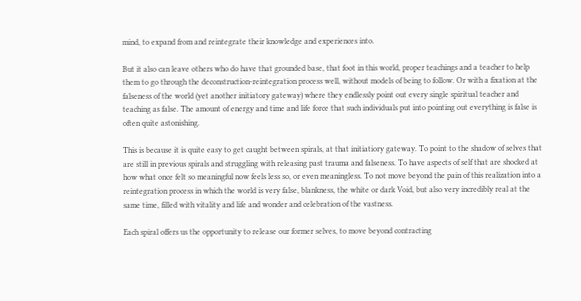mind, to expand from and reintegrate their knowledge and experiences into.

But it also can leave others who do have that grounded base, that foot in this world, proper teachings and a teacher to help them to go through the deconstruction-reintegration process well, without models of being to follow. Or with a fixation at the falseness of the world (yet another initiatory gateway) where they endlessly point out every single spiritual teacher and teaching as false. The amount of energy and time and life force that such individuals put into pointing out everything is false is often quite astonishing.

This is because it is quite easy to get caught between spirals, at that initiatiory gateway. To point to the shadow of selves that are still in previous spirals and struggling with releasing past trauma and falseness. To have aspects of self that are shocked at how what once felt so meaningful now feels less so, or even meaningless. To not move beyond the pain of this realization into a reintegration process in which the world is very false, blankness, the white or dark Void, but also very incredibly real at the same time, filled with vitality and life and wonder and celebration of the vastness.

Each spiral offers us the opportunity to release our former selves, to move beyond contracting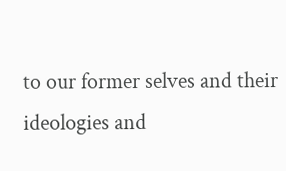to our former selves and their ideologies and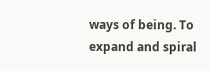ways of being. To expand and spiral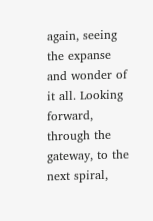again, seeing the expanse and wonder of it all. Looking forward, through the gateway, to the next spiral,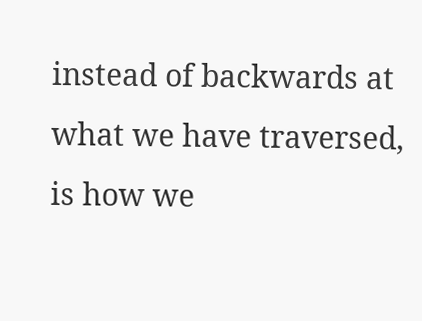instead of backwards at what we have traversed, is how we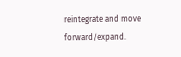reintegrate and move forward/expand.